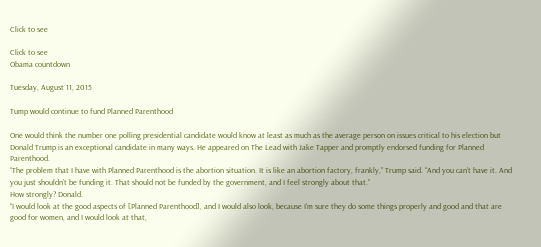Click to see

Click to see
Obama countdown

Tuesday, August 11, 2015

Tump would continue to fund Planned Parenthood

One would think the number one polling presidential candidate would know at least as much as the average person on issues critical to his election but Donald Trump is an exceptional candidate in many ways. He appeared on The Lead with Jake Tapper and promptly endorsed funding for Planned Parenthood.
“The problem that I have with Planned Parenthood is the abortion situation. It is like an abortion factory, frankly,” Trump said. “And you can’t have it. And you just shouldn’t be funding it. That should not be funded by the government, and I feel strongly about that.”
How strongly? Donald.
“I would look at the good aspects of [Planned Parenthood], and I would also look, because I’m sure they do some things properly and good and that are good for women, and I would look at that,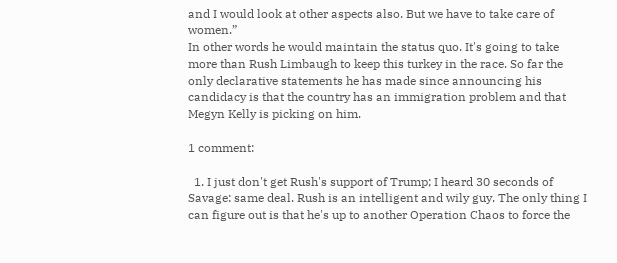and I would look at other aspects also. But we have to take care of women.”
In other words he would maintain the status quo. It's going to take more than Rush Limbaugh to keep this turkey in the race. So far the only declarative statements he has made since announcing his candidacy is that the country has an immigration problem and that Megyn Kelly is picking on him.

1 comment:

  1. I just don't get Rush's support of Trump; I heard 30 seconds of Savage: same deal. Rush is an intelligent and wily guy. The only thing I can figure out is that he's up to another Operation Chaos to force the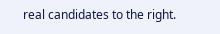real candidates to the right.